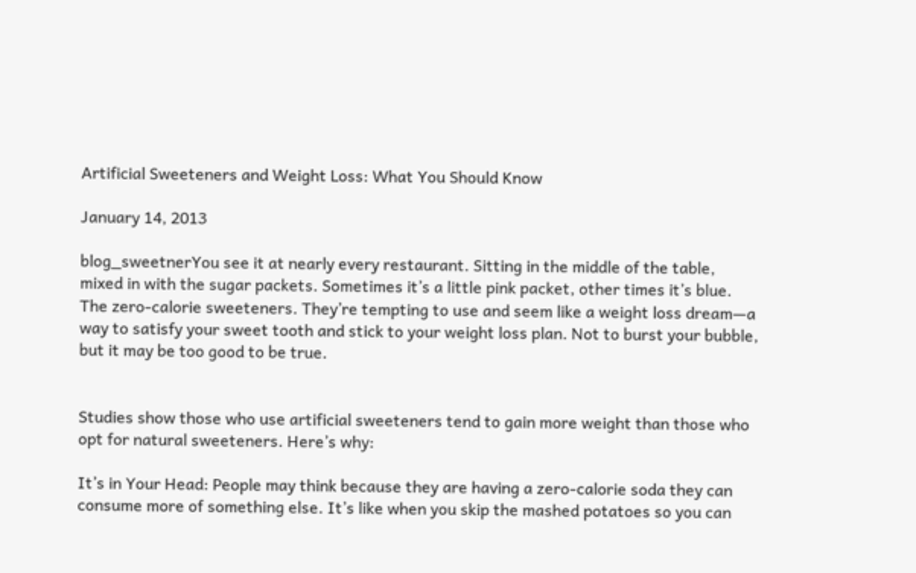Artificial Sweeteners and Weight Loss: What You Should Know

January 14, 2013

blog_sweetnerYou see it at nearly every restaurant. Sitting in the middle of the table, mixed in with the sugar packets. Sometimes it’s a little pink packet, other times it’s blue. The zero-calorie sweeteners. They’re tempting to use and seem like a weight loss dream—a way to satisfy your sweet tooth and stick to your weight loss plan. Not to burst your bubble, but it may be too good to be true.


Studies show those who use artificial sweeteners tend to gain more weight than those who opt for natural sweeteners. Here’s why:

It’s in Your Head: People may think because they are having a zero-calorie soda they can consume more of something else. It’s like when you skip the mashed potatoes so you can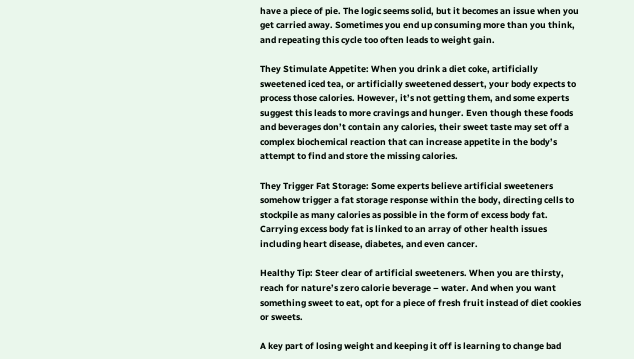have a piece of pie. The logic seems solid, but it becomes an issue when you get carried away. Sometimes you end up consuming more than you think, and repeating this cycle too often leads to weight gain.

They Stimulate Appetite: When you drink a diet coke, artificially sweetened iced tea, or artificially sweetened dessert, your body expects to process those calories. However, it’s not getting them, and some experts suggest this leads to more cravings and hunger. Even though these foods and beverages don’t contain any calories, their sweet taste may set off a complex biochemical reaction that can increase appetite in the body’s attempt to find and store the missing calories.

They Trigger Fat Storage: Some experts believe artificial sweeteners somehow trigger a fat storage response within the body, directing cells to stockpile as many calories as possible in the form of excess body fat. Carrying excess body fat is linked to an array of other health issues including heart disease, diabetes, and even cancer.

Healthy Tip: Steer clear of artificial sweeteners. When you are thirsty, reach for nature’s zero calorie beverage – water. And when you want something sweet to eat, opt for a piece of fresh fruit instead of diet cookies or sweets.

A key part of losing weight and keeping it off is learning to change bad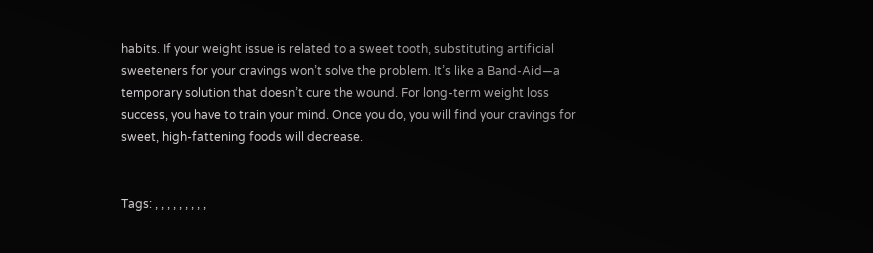habits. If your weight issue is related to a sweet tooth, substituting artificial sweeteners for your cravings won’t solve the problem. It’s like a Band-Aid—a temporary solution that doesn’t cure the wound. For long-term weight loss success, you have to train your mind. Once you do, you will find your cravings for sweet, high-fattening foods will decrease.


Tags: , , , , , , , , ,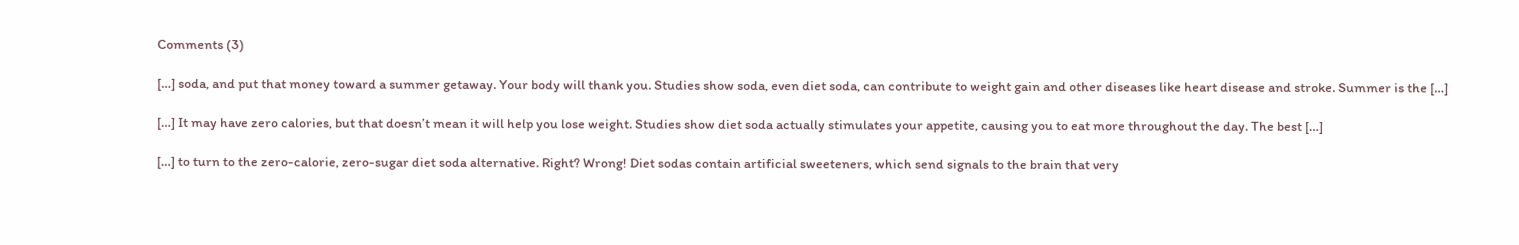Comments (3)

[…] soda, and put that money toward a summer getaway. Your body will thank you. Studies show soda, even diet soda, can contribute to weight gain and other diseases like heart disease and stroke. Summer is the […]

[…] It may have zero calories, but that doesn’t mean it will help you lose weight. Studies show diet soda actually stimulates your appetite, causing you to eat more throughout the day. The best […]

[…] to turn to the zero-calorie, zero-sugar diet soda alternative. Right? Wrong! Diet sodas contain artificial sweeteners, which send signals to the brain that very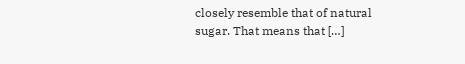closely resemble that of natural sugar. That means that […]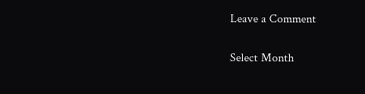Leave a Comment


Select Month